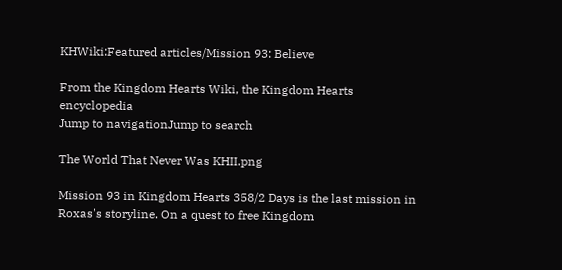KHWiki:Featured articles/Mission 93: Believe

From the Kingdom Hearts Wiki, the Kingdom Hearts encyclopedia
Jump to navigationJump to search

The World That Never Was KHII.png

Mission 93 in Kingdom Hearts 358/2 Days is the last mission in Roxas's storyline. On a quest to free Kingdom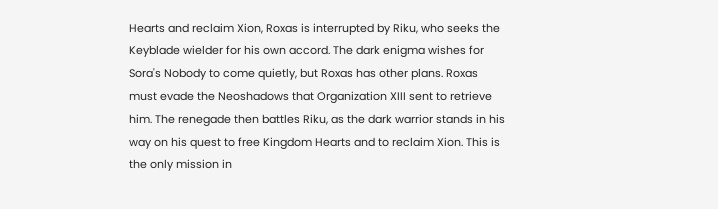Hearts and reclaim Xion, Roxas is interrupted by Riku, who seeks the Keyblade wielder for his own accord. The dark enigma wishes for Sora's Nobody to come quietly, but Roxas has other plans. Roxas must evade the Neoshadows that Organization XIII sent to retrieve him. The renegade then battles Riku, as the dark warrior stands in his way on his quest to free Kingdom Hearts and to reclaim Xion. This is the only mission in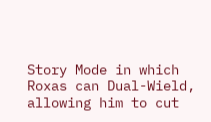Story Mode in which Roxas can Dual-Wield, allowing him to cut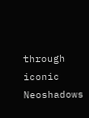through iconic Neoshadows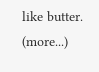like butter. (more...)